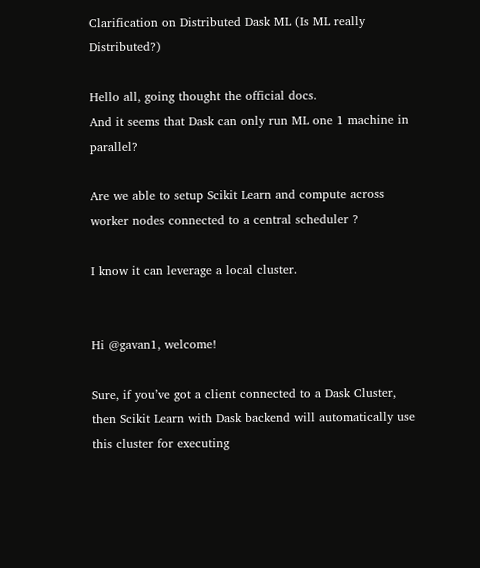Clarification on Distributed Dask ML (Is ML really Distributed?)

Hello all, going thought the official docs.
And it seems that Dask can only run ML one 1 machine in parallel?

Are we able to setup Scikit Learn and compute across worker nodes connected to a central scheduler ?

I know it can leverage a local cluster.


Hi @gavan1, welcome!

Sure, if you’ve got a client connected to a Dask Cluster, then Scikit Learn with Dask backend will automatically use this cluster for executing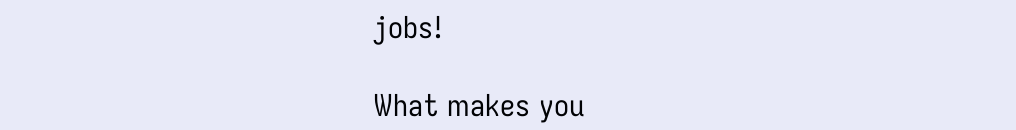jobs!

What makes you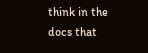think in the docs that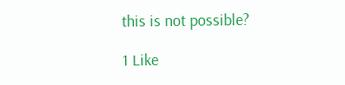this is not possible?

1 Like